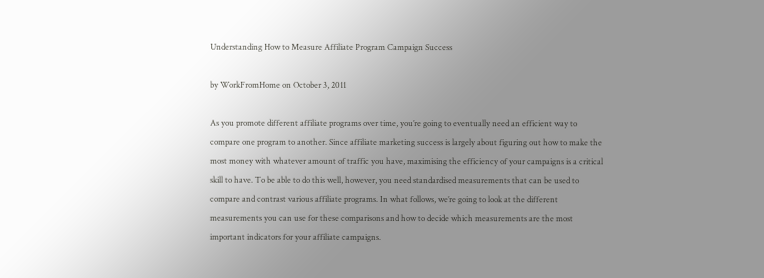Understanding How to Measure Affiliate Program Campaign Success

by WorkFromHome on October 3, 2011

As you promote different affiliate programs over time, you’re going to eventually need an efficient way to compare one program to another. Since affiliate marketing success is largely about figuring out how to make the most money with whatever amount of traffic you have, maximising the efficiency of your campaigns is a critical skill to have. To be able to do this well, however, you need standardised measurements that can be used to compare and contrast various affiliate programs. In what follows, we’re going to look at the different measurements you can use for these comparisons and how to decide which measurements are the most important indicators for your affiliate campaigns.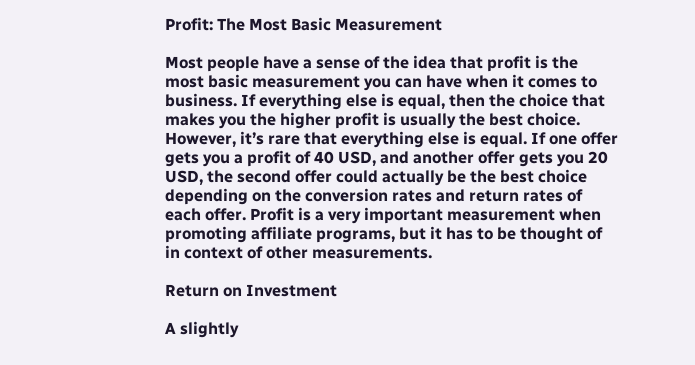Profit: The Most Basic Measurement

Most people have a sense of the idea that profit is the most basic measurement you can have when it comes to business. If everything else is equal, then the choice that makes you the higher profit is usually the best choice. However, it’s rare that everything else is equal. If one offer gets you a profit of 40 USD, and another offer gets you 20 USD, the second offer could actually be the best choice depending on the conversion rates and return rates of each offer. Profit is a very important measurement when promoting affiliate programs, but it has to be thought of in context of other measurements.

Return on Investment

A slightly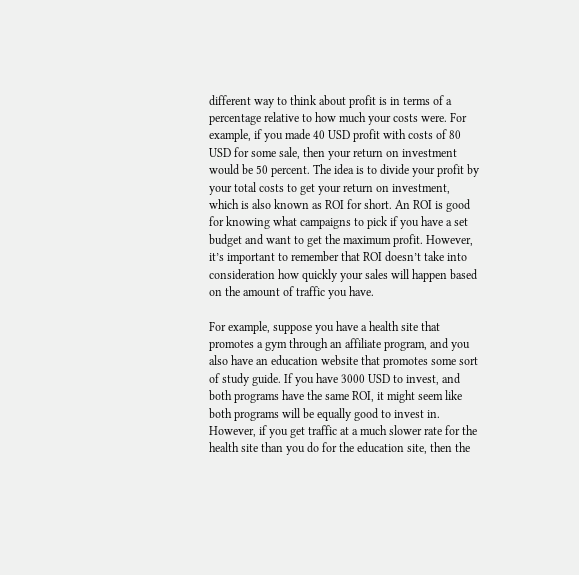different way to think about profit is in terms of a percentage relative to how much your costs were. For example, if you made 40 USD profit with costs of 80 USD for some sale, then your return on investment would be 50 percent. The idea is to divide your profit by your total costs to get your return on investment, which is also known as ROI for short. An ROI is good for knowing what campaigns to pick if you have a set budget and want to get the maximum profit. However, it’s important to remember that ROI doesn’t take into consideration how quickly your sales will happen based on the amount of traffic you have.

For example, suppose you have a health site that promotes a gym through an affiliate program, and you also have an education website that promotes some sort of study guide. If you have 3000 USD to invest, and both programs have the same ROI, it might seem like both programs will be equally good to invest in. However, if you get traffic at a much slower rate for the health site than you do for the education site, then the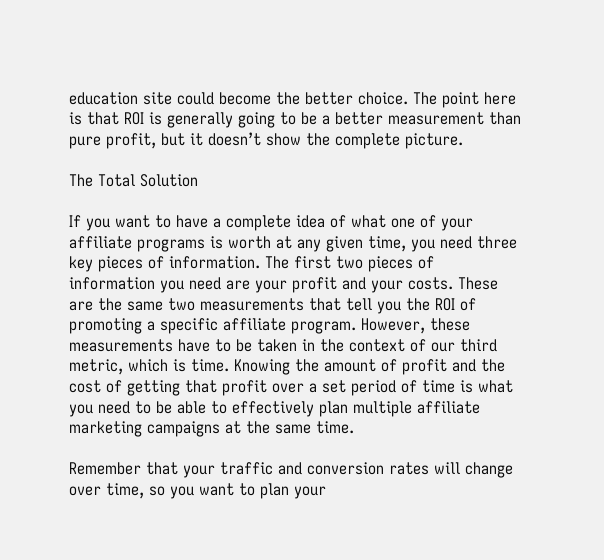education site could become the better choice. The point here is that ROI is generally going to be a better measurement than pure profit, but it doesn’t show the complete picture.

The Total Solution

If you want to have a complete idea of what one of your affiliate programs is worth at any given time, you need three key pieces of information. The first two pieces of information you need are your profit and your costs. These are the same two measurements that tell you the ROI of promoting a specific affiliate program. However, these measurements have to be taken in the context of our third metric, which is time. Knowing the amount of profit and the cost of getting that profit over a set period of time is what you need to be able to effectively plan multiple affiliate marketing campaigns at the same time.

Remember that your traffic and conversion rates will change over time, so you want to plan your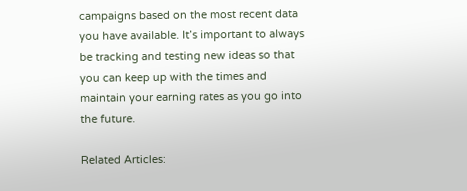campaigns based on the most recent data you have available. It’s important to always be tracking and testing new ideas so that you can keep up with the times and maintain your earning rates as you go into the future.

Related Articles: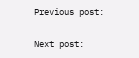Previous post:

Next post: